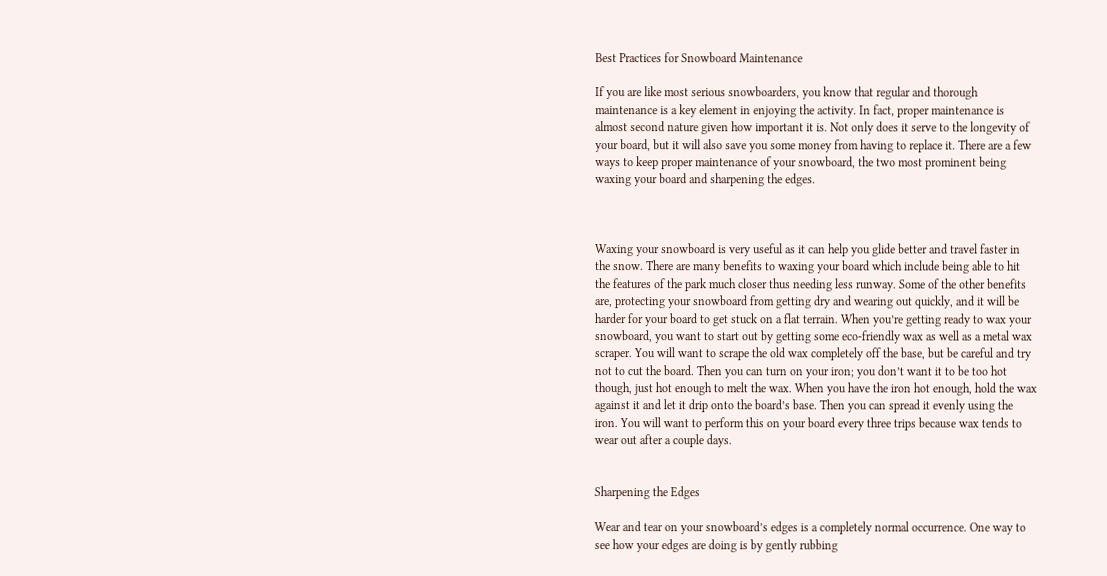Best Practices for Snowboard Maintenance

If you are like most serious snowboarders, you know that regular and thorough maintenance is a key element in enjoying the activity. In fact, proper maintenance is almost second nature given how important it is. Not only does it serve to the longevity of your board, but it will also save you some money from having to replace it. There are a few ways to keep proper maintenance of your snowboard, the two most prominent being waxing your board and sharpening the edges.



Waxing your snowboard is very useful as it can help you glide better and travel faster in the snow. There are many benefits to waxing your board which include being able to hit the features of the park much closer thus needing less runway. Some of the other benefits are, protecting your snowboard from getting dry and wearing out quickly, and it will be harder for your board to get stuck on a flat terrain. When you’re getting ready to wax your snowboard, you want to start out by getting some eco-friendly wax as well as a metal wax scraper. You will want to scrape the old wax completely off the base, but be careful and try not to cut the board. Then you can turn on your iron; you don’t want it to be too hot though, just hot enough to melt the wax. When you have the iron hot enough, hold the wax against it and let it drip onto the board’s base. Then you can spread it evenly using the iron. You will want to perform this on your board every three trips because wax tends to wear out after a couple days.


Sharpening the Edges

Wear and tear on your snowboard’s edges is a completely normal occurrence. One way to see how your edges are doing is by gently rubbing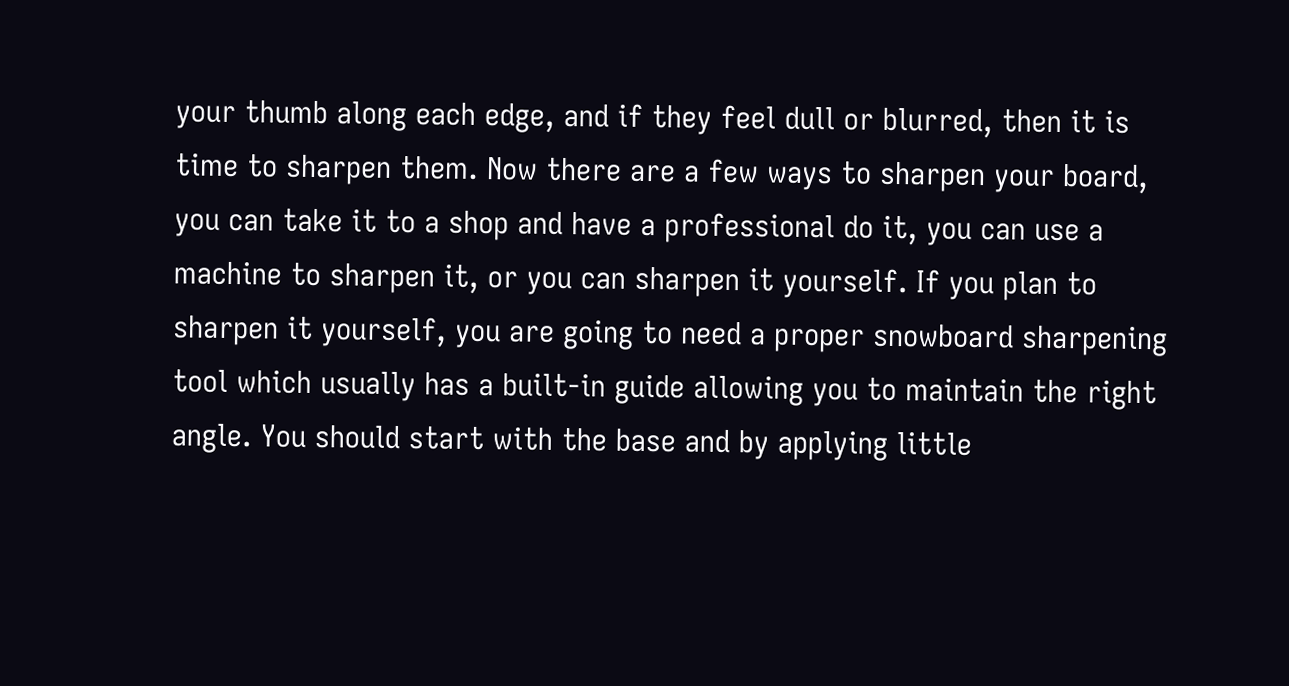your thumb along each edge, and if they feel dull or blurred, then it is time to sharpen them. Now there are a few ways to sharpen your board, you can take it to a shop and have a professional do it, you can use a machine to sharpen it, or you can sharpen it yourself. If you plan to sharpen it yourself, you are going to need a proper snowboard sharpening tool which usually has a built-in guide allowing you to maintain the right angle. You should start with the base and by applying little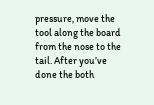pressure, move the tool along the board from the nose to the tail. After you’ve done the both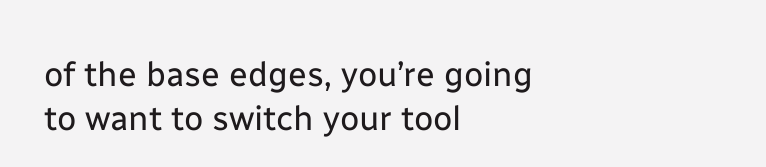of the base edges, you’re going to want to switch your tool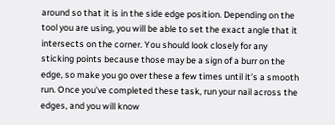around so that it is in the side edge position. Depending on the tool you are using, you will be able to set the exact angle that it intersects on the corner. You should look closely for any sticking points because those may be a sign of a burr on the edge, so make you go over these a few times until it’s a smooth run. Once you’ve completed these task, run your nail across the edges, and you will know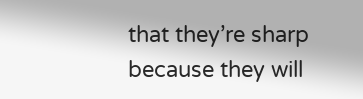that they’re sharp because they will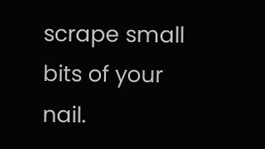scrape small bits of your nail.